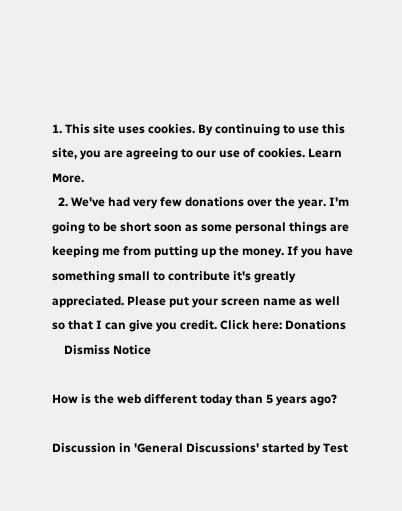1. This site uses cookies. By continuing to use this site, you are agreeing to our use of cookies. Learn More.
  2. We've had very few donations over the year. I'm going to be short soon as some personal things are keeping me from putting up the money. If you have something small to contribute it's greatly appreciated. Please put your screen name as well so that I can give you credit. Click here: Donations
    Dismiss Notice

How is the web different today than 5 years ago?

Discussion in 'General Discussions' started by Test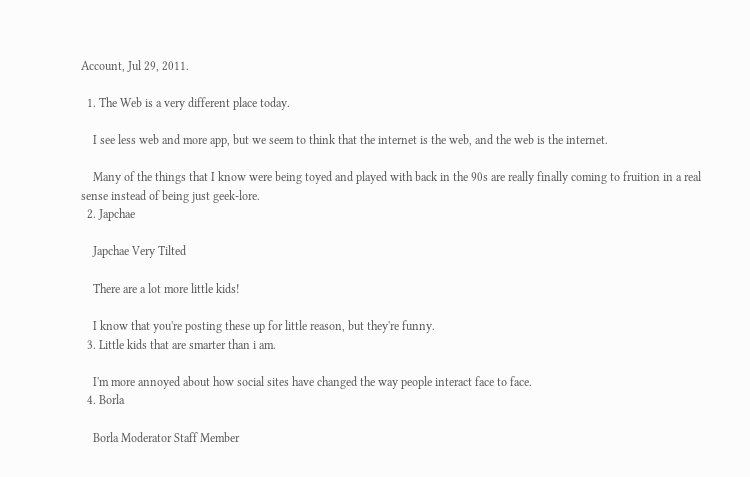Account, Jul 29, 2011.

  1. The Web is a very different place today.

    I see less web and more app, but we seem to think that the internet is the web, and the web is the internet.

    Many of the things that I know were being toyed and played with back in the 90s are really finally coming to fruition in a real sense instead of being just geek-lore.
  2. Japchae

    Japchae Very Tilted

    There are a lot more little kids!

    I know that you're posting these up for little reason, but they're funny.
  3. Little kids that are smarter than i am.

    I'm more annoyed about how social sites have changed the way people interact face to face.
  4. Borla

    Borla Moderator Staff Member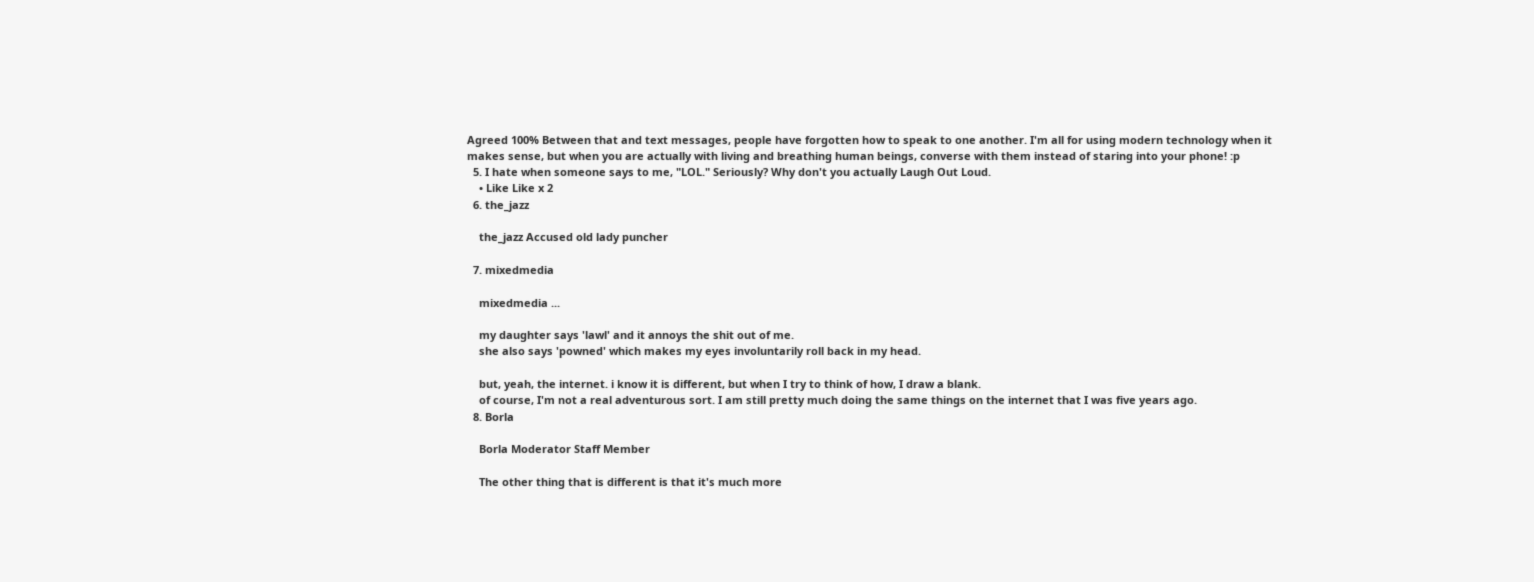Agreed 100% Between that and text messages, people have forgotten how to speak to one another. I'm all for using modern technology when it makes sense, but when you are actually with living and breathing human beings, converse with them instead of staring into your phone! :p
  5. I hate when someone says to me, "LOL." Seriously? Why don't you actually Laugh Out Loud.
    • Like Like x 2
  6. the_jazz

    the_jazz Accused old lady puncher

  7. mixedmedia

    mixedmedia ...

    my daughter says 'lawl' and it annoys the shit out of me.
    she also says 'powned' which makes my eyes involuntarily roll back in my head.

    but, yeah, the internet. i know it is different, but when I try to think of how, I draw a blank.
    of course, I'm not a real adventurous sort. I am still pretty much doing the same things on the internet that I was five years ago.
  8. Borla

    Borla Moderator Staff Member

    The other thing that is different is that it's much more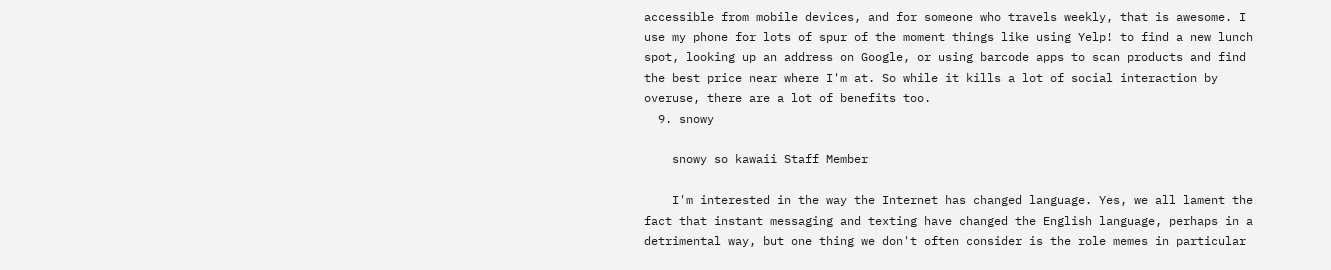accessible from mobile devices, and for someone who travels weekly, that is awesome. I use my phone for lots of spur of the moment things like using Yelp! to find a new lunch spot, looking up an address on Google, or using barcode apps to scan products and find the best price near where I'm at. So while it kills a lot of social interaction by overuse, there are a lot of benefits too.
  9. snowy

    snowy so kawaii Staff Member

    I'm interested in the way the Internet has changed language. Yes, we all lament the fact that instant messaging and texting have changed the English language, perhaps in a detrimental way, but one thing we don't often consider is the role memes in particular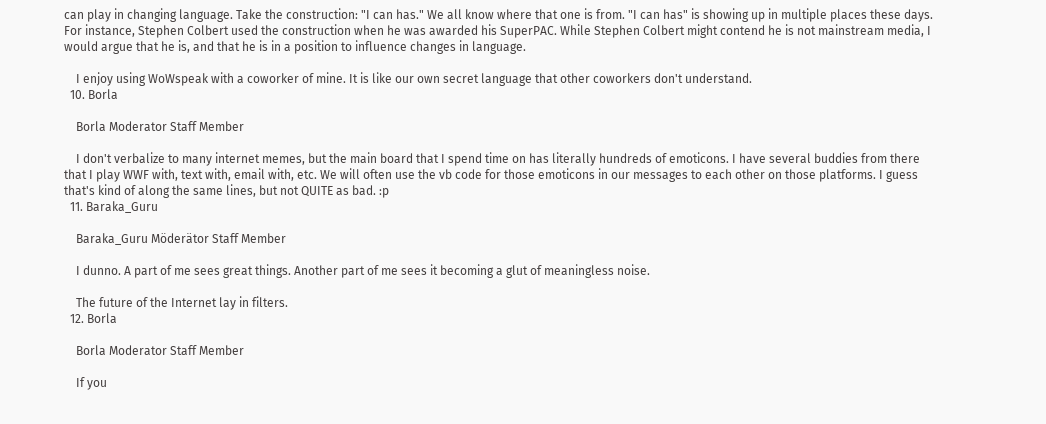can play in changing language. Take the construction: "I can has." We all know where that one is from. "I can has" is showing up in multiple places these days. For instance, Stephen Colbert used the construction when he was awarded his SuperPAC. While Stephen Colbert might contend he is not mainstream media, I would argue that he is, and that he is in a position to influence changes in language.

    I enjoy using WoWspeak with a coworker of mine. It is like our own secret language that other coworkers don't understand.
  10. Borla

    Borla Moderator Staff Member

    I don't verbalize to many internet memes, but the main board that I spend time on has literally hundreds of emoticons. I have several buddies from there that I play WWF with, text with, email with, etc. We will often use the vb code for those emoticons in our messages to each other on those platforms. I guess that's kind of along the same lines, but not QUITE as bad. :p
  11. Baraka_Guru

    Baraka_Guru Möderätor Staff Member

    I dunno. A part of me sees great things. Another part of me sees it becoming a glut of meaningless noise.

    The future of the Internet lay in filters.
  12. Borla

    Borla Moderator Staff Member

    If you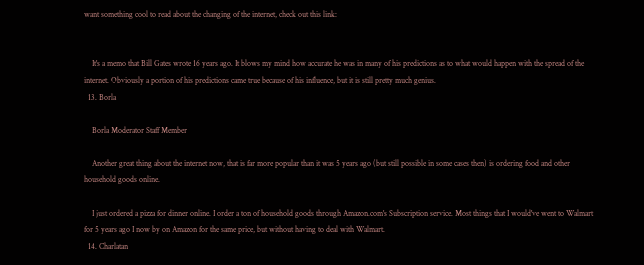want something cool to read about the changing of the internet, check out this link:


    It's a memo that Bill Gates wrote 16 years ago. It blows my mind how accurate he was in many of his predictions as to what would happen with the spread of the internet. Obviously a portion of his predictions came true because of his influence, but it is still pretty much genius.
  13. Borla

    Borla Moderator Staff Member

    Another great thing about the internet now, that is far more popular than it was 5 years ago (but still possible in some cases then) is ordering food and other household goods online.

    I just ordered a pizza for dinner online. I order a ton of household goods through Amazon.com's Subscription service. Most things that I would've went to Walmart for 5 years ago I now by on Amazon for the same price, but without having to deal with Walmart.
  14. Charlatan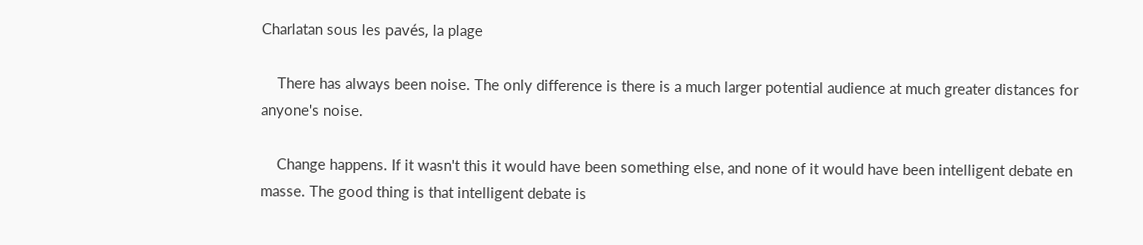Charlatan sous les pavés, la plage

    There has always been noise. The only difference is there is a much larger potential audience at much greater distances for anyone's noise.

    Change happens. If it wasn't this it would have been something else, and none of it would have been intelligent debate en masse. The good thing is that intelligent debate is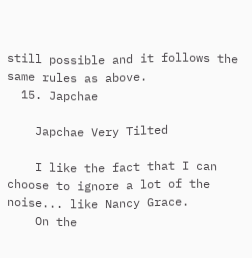still possible and it follows the same rules as above.
  15. Japchae

    Japchae Very Tilted

    I like the fact that I can choose to ignore a lot of the noise... like Nancy Grace.
    On the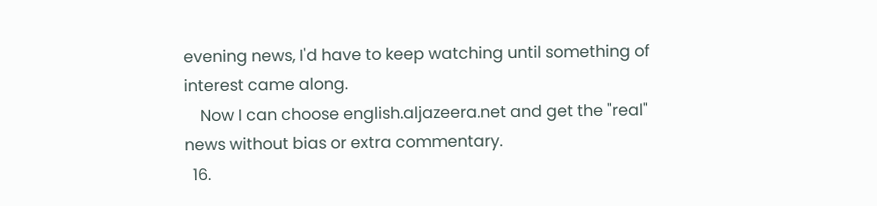evening news, I'd have to keep watching until something of interest came along.
    Now I can choose english.aljazeera.net and get the "real" news without bias or extra commentary.
  16.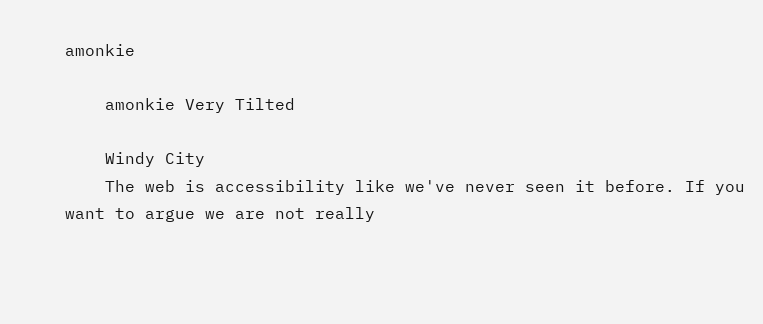amonkie

    amonkie Very Tilted

    Windy City
    The web is accessibility like we've never seen it before. If you want to argue we are not really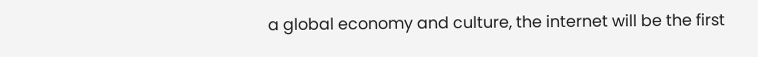a global economy and culture, the internet will be the first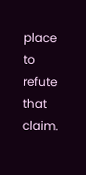place to refute that claim.